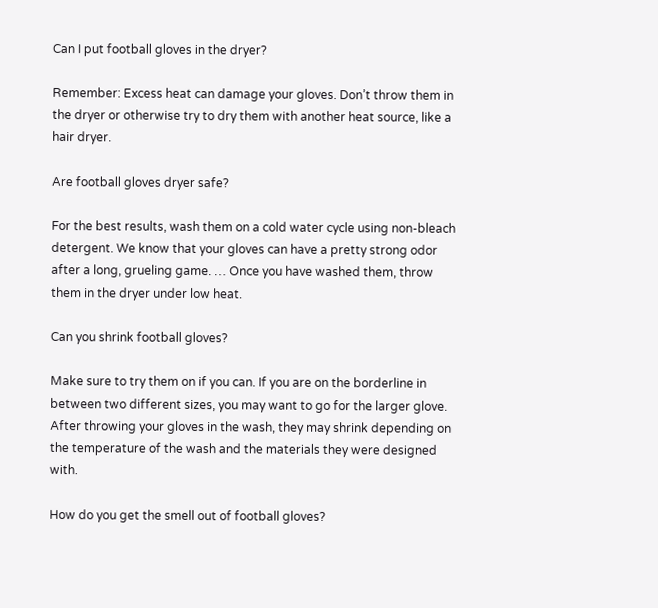Can I put football gloves in the dryer?

Remember: Excess heat can damage your gloves. Don’t throw them in the dryer or otherwise try to dry them with another heat source, like a hair dryer.

Are football gloves dryer safe?

For the best results, wash them on a cold water cycle using non-bleach detergent. We know that your gloves can have a pretty strong odor after a long, grueling game. … Once you have washed them, throw them in the dryer under low heat.

Can you shrink football gloves?

Make sure to try them on if you can. If you are on the borderline in between two different sizes, you may want to go for the larger glove. After throwing your gloves in the wash, they may shrink depending on the temperature of the wash and the materials they were designed with.

How do you get the smell out of football gloves?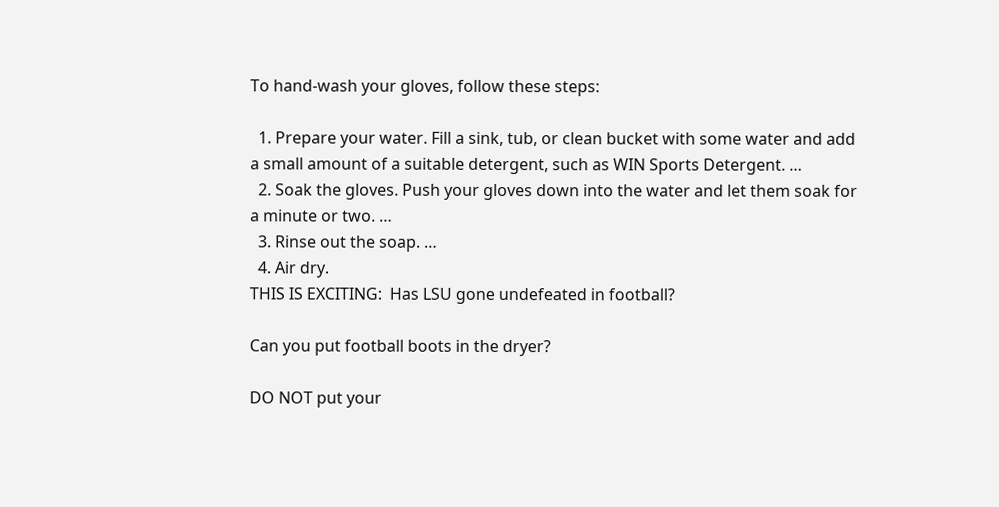To hand-wash your gloves, follow these steps:

  1. Prepare your water. Fill a sink, tub, or clean bucket with some water and add a small amount of a suitable detergent, such as WIN Sports Detergent. …
  2. Soak the gloves. Push your gloves down into the water and let them soak for a minute or two. …
  3. Rinse out the soap. …
  4. Air dry.
THIS IS EXCITING:  Has LSU gone undefeated in football?

Can you put football boots in the dryer?

DO NOT put your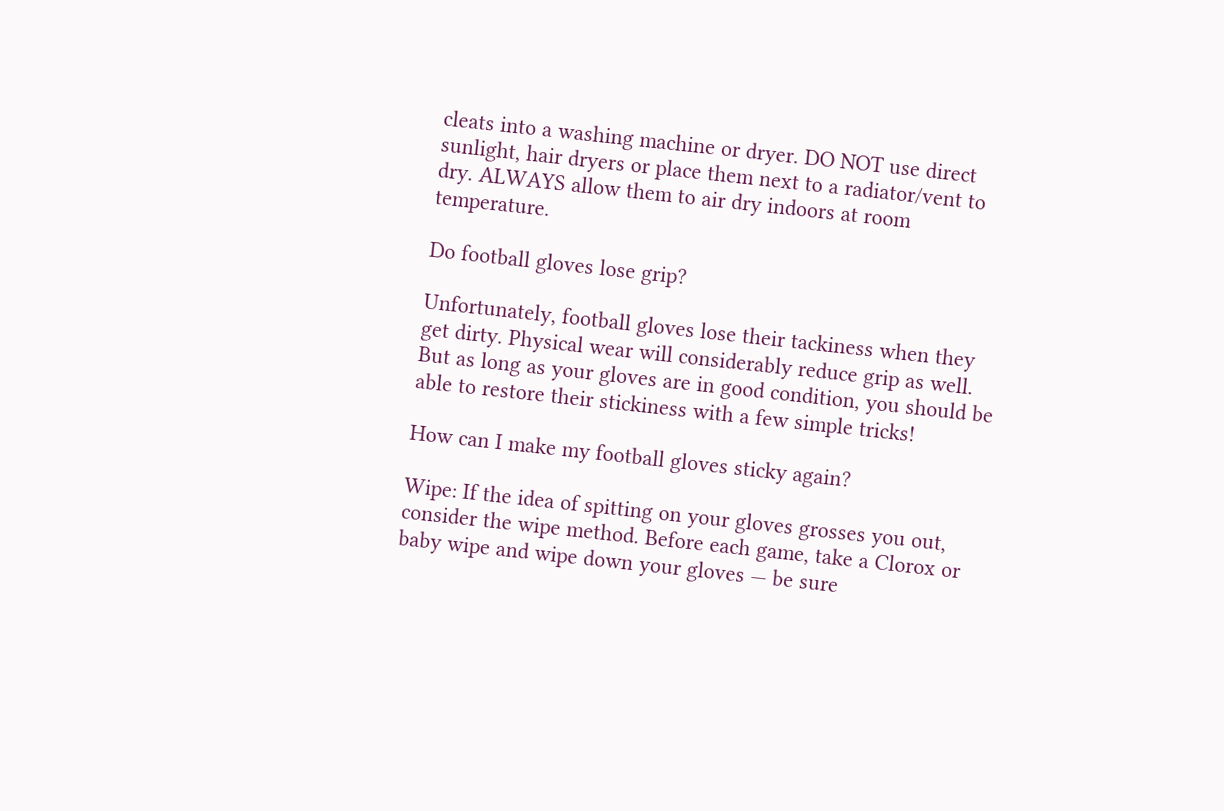cleats into a washing machine or dryer. DO NOT use direct sunlight, hair dryers or place them next to a radiator/vent to dry. ALWAYS allow them to air dry indoors at room temperature.

Do football gloves lose grip?

Unfortunately, football gloves lose their tackiness when they get dirty. Physical wear will considerably reduce grip as well. But as long as your gloves are in good condition, you should be able to restore their stickiness with a few simple tricks!

How can I make my football gloves sticky again?

Wipe: If the idea of spitting on your gloves grosses you out, consider the wipe method. Before each game, take a Clorox or baby wipe and wipe down your gloves — be sure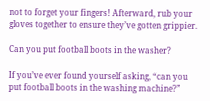not to forget your fingers! Afterward, rub your gloves together to ensure they’ve gotten grippier.

Can you put football boots in the washer?

If you’ve ever found yourself asking, “can you put football boots in the washing machine?”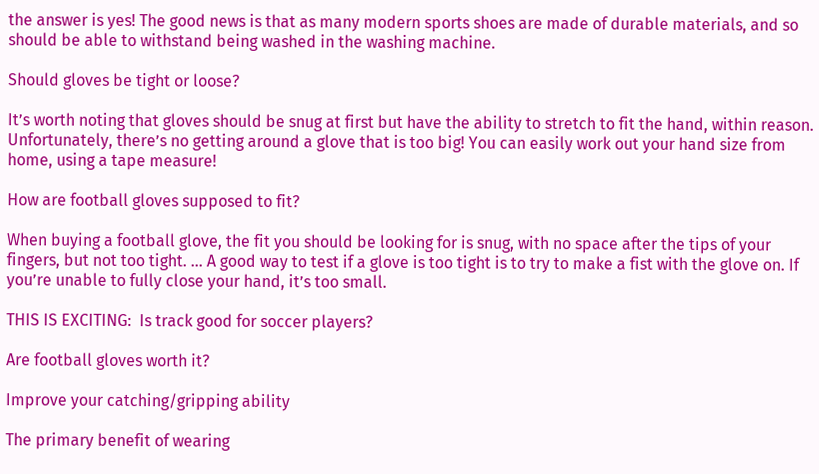the answer is yes! The good news is that as many modern sports shoes are made of durable materials, and so should be able to withstand being washed in the washing machine.

Should gloves be tight or loose?

It’s worth noting that gloves should be snug at first but have the ability to stretch to fit the hand, within reason. Unfortunately, there’s no getting around a glove that is too big! You can easily work out your hand size from home, using a tape measure!

How are football gloves supposed to fit?

When buying a football glove, the fit you should be looking for is snug, with no space after the tips of your fingers, but not too tight. … A good way to test if a glove is too tight is to try to make a fist with the glove on. If you’re unable to fully close your hand, it’s too small.

THIS IS EXCITING:  Is track good for soccer players?

Are football gloves worth it?

Improve your catching/gripping ability

The primary benefit of wearing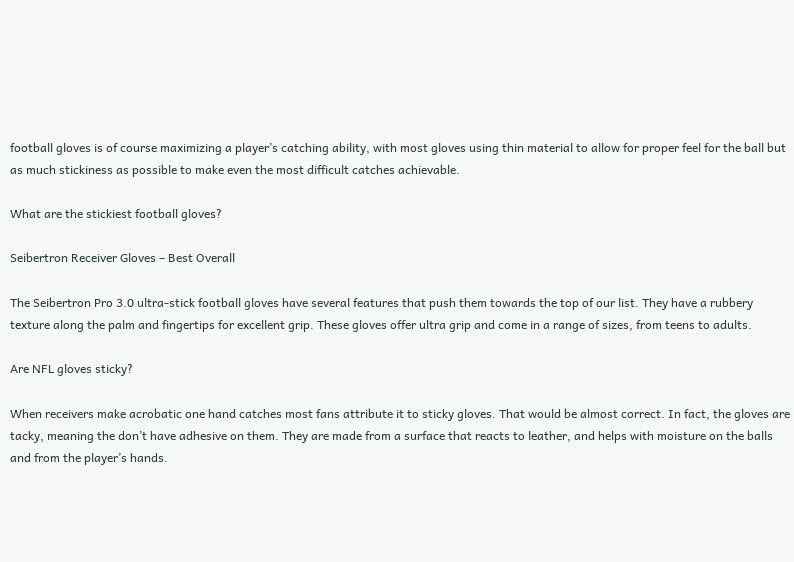football gloves is of course maximizing a player’s catching ability, with most gloves using thin material to allow for proper feel for the ball but as much stickiness as possible to make even the most difficult catches achievable.

What are the stickiest football gloves?

Seibertron Receiver Gloves – Best Overall

The Seibertron Pro 3.0 ultra-stick football gloves have several features that push them towards the top of our list. They have a rubbery texture along the palm and fingertips for excellent grip. These gloves offer ultra grip and come in a range of sizes, from teens to adults.

Are NFL gloves sticky?

When receivers make acrobatic one hand catches most fans attribute it to sticky gloves. That would be almost correct. In fact, the gloves are tacky, meaning the don’t have adhesive on them. They are made from a surface that reacts to leather, and helps with moisture on the balls and from the player’s hands.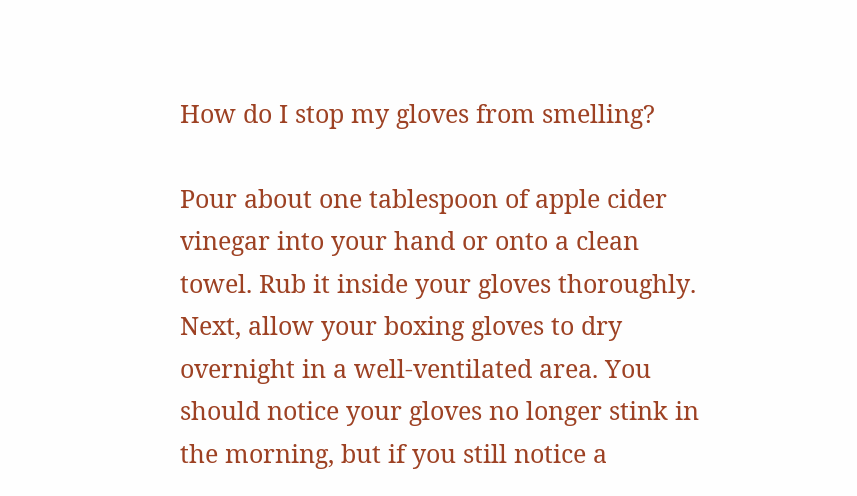How do I stop my gloves from smelling?

Pour about one tablespoon of apple cider vinegar into your hand or onto a clean towel. Rub it inside your gloves thoroughly. Next, allow your boxing gloves to dry overnight in a well-ventilated area. You should notice your gloves no longer stink in the morning, but if you still notice a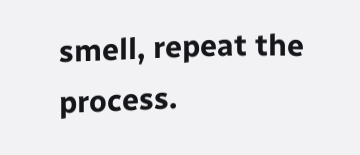smell, repeat the process.